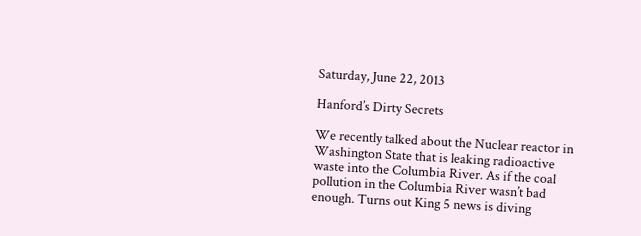Saturday, June 22, 2013

Hanford’s Dirty Secrets

We recently talked about the Nuclear reactor in Washington State that is leaking radioactive waste into the Columbia River. As if the coal pollution in the Columbia River wasn’t bad enough. Turns out King 5 news is diving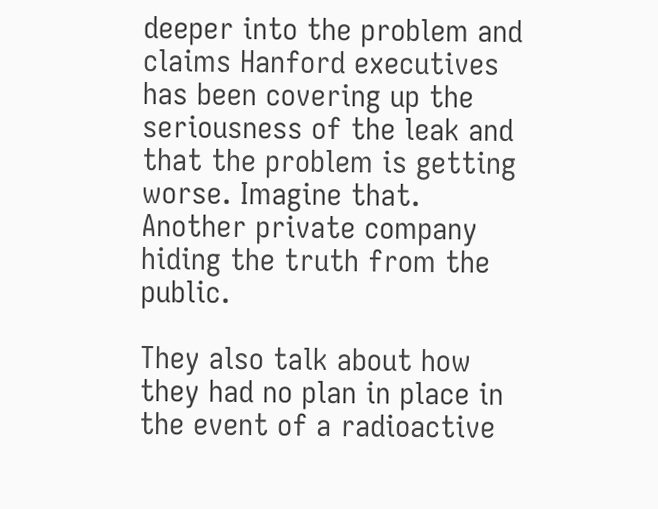deeper into the problem and claims Hanford executives has been covering up the seriousness of the leak and that the problem is getting worse. Imagine that. Another private company hiding the truth from the public.

They also talk about how they had no plan in place in the event of a radioactive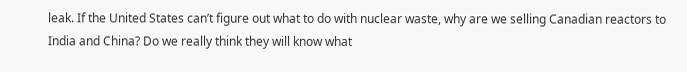leak. If the United States can’t figure out what to do with nuclear waste, why are we selling Canadian reactors to India and China? Do we really think they will know what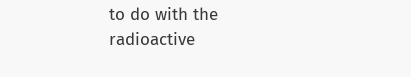to do with the radioactive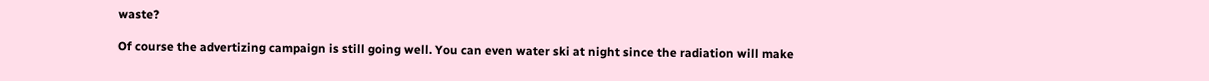waste?

Of course the advertizing campaign is still going well. You can even water ski at night since the radiation will make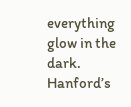everything glow in the dark. Hanford’s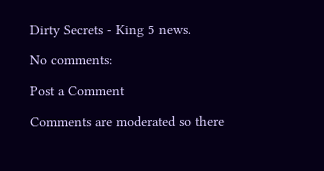Dirty Secrets - King 5 news.

No comments:

Post a Comment

Comments are moderated so there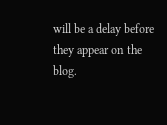will be a delay before they appear on the blog.